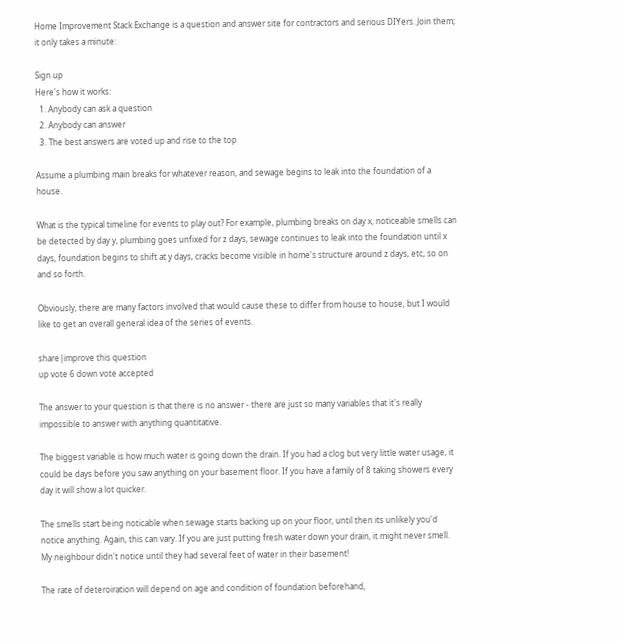Home Improvement Stack Exchange is a question and answer site for contractors and serious DIYers. Join them; it only takes a minute:

Sign up
Here's how it works:
  1. Anybody can ask a question
  2. Anybody can answer
  3. The best answers are voted up and rise to the top

Assume a plumbing main breaks for whatever reason, and sewage begins to leak into the foundation of a house.

What is the typical timeline for events to play out? For example, plumbing breaks on day x, noticeable smells can be detected by day y, plumbing goes unfixed for z days, sewage continues to leak into the foundation until x days, foundation begins to shift at y days, cracks become visible in home's structure around z days, etc, so on and so forth.

Obviously, there are many factors involved that would cause these to differ from house to house, but I would like to get an overall general idea of the series of events.

share|improve this question
up vote 6 down vote accepted

The answer to your question is that there is no answer - there are just so many variables that it's really impossible to answer with anything quantitative.

The biggest variable is how much water is going down the drain. If you had a clog but very little water usage, it could be days before you saw anything on your basement floor. If you have a family of 8 taking showers every day it will show a lot quicker.

The smells start being noticable when sewage starts backing up on your floor, until then its unlikely you'd notice anything. Again, this can vary. If you are just putting fresh water down your drain, it might never smell. My neighbour didn't notice until they had several feet of water in their basement!

The rate of deteroiration will depend on age and condition of foundation beforehand,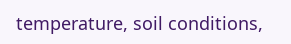temperature, soil conditions,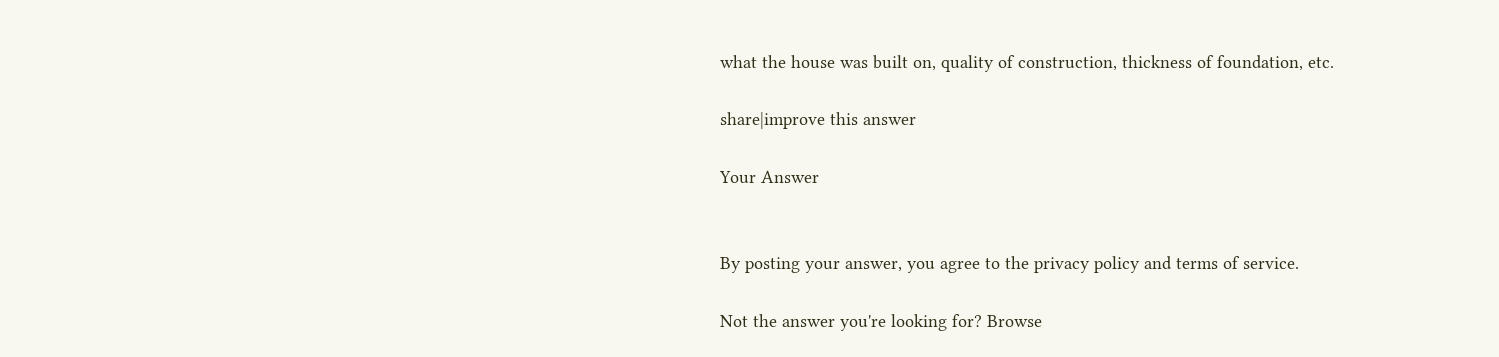what the house was built on, quality of construction, thickness of foundation, etc.

share|improve this answer

Your Answer


By posting your answer, you agree to the privacy policy and terms of service.

Not the answer you're looking for? Browse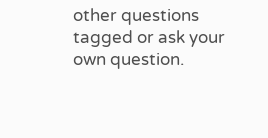other questions tagged or ask your own question.